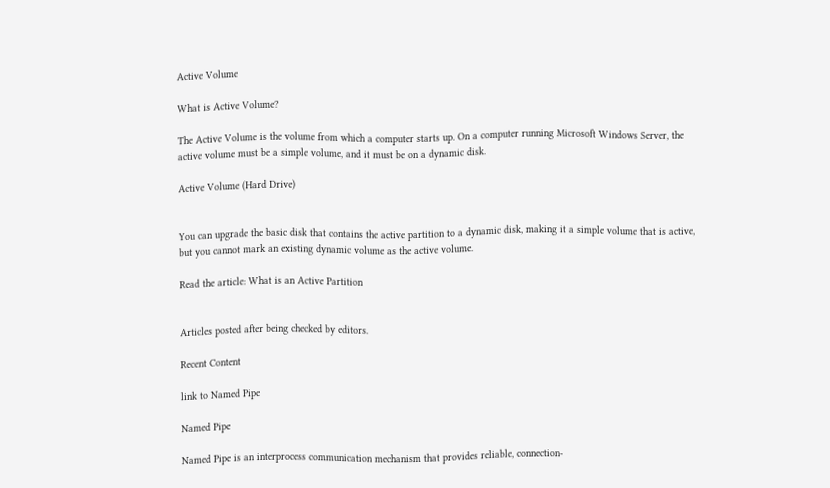Active Volume

What is Active Volume?

The Active Volume is the volume from which a computer starts up. On a computer running Microsoft Windows Server, the active volume must be a simple volume, and it must be on a dynamic disk.

Active Volume (Hard Drive)


You can upgrade the basic disk that contains the active partition to a dynamic disk, making it a simple volume that is active, but you cannot mark an existing dynamic volume as the active volume.

Read the article: What is an Active Partition


Articles posted after being checked by editors.

Recent Content

link to Named Pipe

Named Pipe

Named Pipe is an interprocess communication mechanism that provides reliable, connection-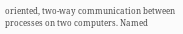oriented, two-way communication between processes on two computers. Named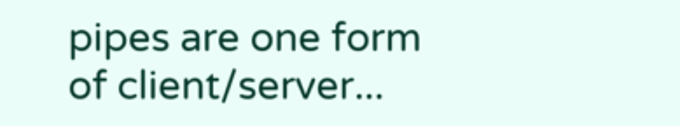pipes are one form of client/server...